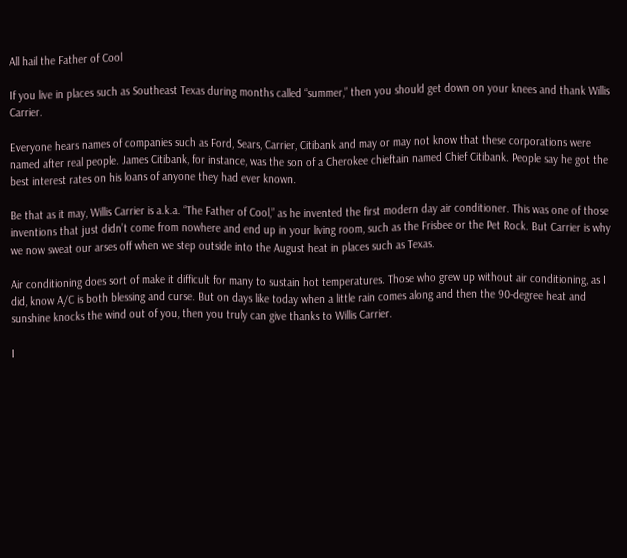All hail the Father of Cool

If you live in places such as Southeast Texas during months called “summer,” then you should get down on your knees and thank Willis Carrier.

Everyone hears names of companies such as Ford, Sears, Carrier, Citibank and may or may not know that these corporations were named after real people. James Citibank, for instance, was the son of a Cherokee chieftain named Chief Citibank. People say he got the best interest rates on his loans of anyone they had ever known.

Be that as it may, Willis Carrier is a.k.a. “The Father of Cool,” as he invented the first modern day air conditioner. This was one of those inventions that just didn’t come from nowhere and end up in your living room, such as the Frisbee or the Pet Rock. But Carrier is why we now sweat our arses off when we step outside into the August heat in places such as Texas.

Air conditioning does sort of make it difficult for many to sustain hot temperatures. Those who grew up without air conditioning, as I did, know A/C is both blessing and curse. But on days like today when a little rain comes along and then the 90-degree heat and sunshine knocks the wind out of you, then you truly can give thanks to Willis Carrier.

I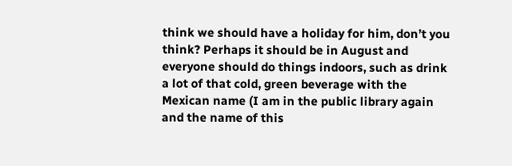think we should have a holiday for him, don’t you think? Perhaps it should be in August and everyone should do things indoors, such as drink a lot of that cold, green beverage with the Mexican name (I am in the public library again and the name of this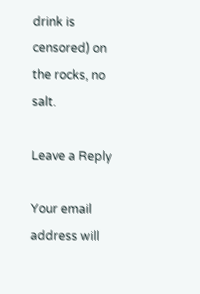drink is censored) on the rocks, no salt.

Leave a Reply

Your email address will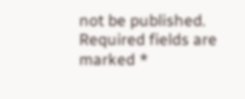not be published. Required fields are marked *